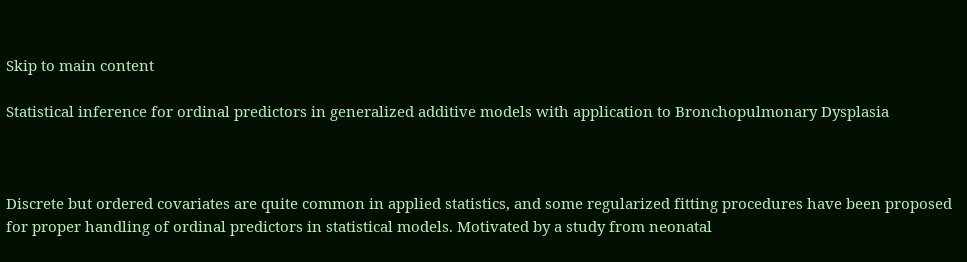Skip to main content

Statistical inference for ordinal predictors in generalized additive models with application to Bronchopulmonary Dysplasia



Discrete but ordered covariates are quite common in applied statistics, and some regularized fitting procedures have been proposed for proper handling of ordinal predictors in statistical models. Motivated by a study from neonatal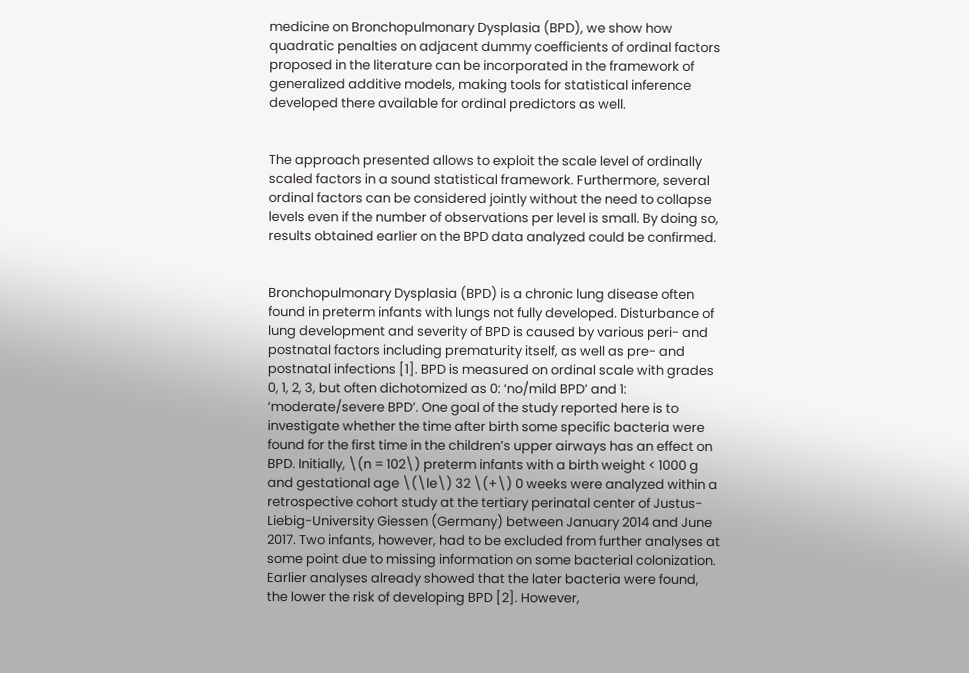medicine on Bronchopulmonary Dysplasia (BPD), we show how quadratic penalties on adjacent dummy coefficients of ordinal factors proposed in the literature can be incorporated in the framework of generalized additive models, making tools for statistical inference developed there available for ordinal predictors as well.


The approach presented allows to exploit the scale level of ordinally scaled factors in a sound statistical framework. Furthermore, several ordinal factors can be considered jointly without the need to collapse levels even if the number of observations per level is small. By doing so, results obtained earlier on the BPD data analyzed could be confirmed.


Bronchopulmonary Dysplasia (BPD) is a chronic lung disease often found in preterm infants with lungs not fully developed. Disturbance of lung development and severity of BPD is caused by various peri- and postnatal factors including prematurity itself, as well as pre- and postnatal infections [1]. BPD is measured on ordinal scale with grades 0, 1, 2, 3, but often dichotomized as 0: ‘no/mild BPD’ and 1: ‘moderate/severe BPD’. One goal of the study reported here is to investigate whether the time after birth some specific bacteria were found for the first time in the children’s upper airways has an effect on BPD. Initially, \(n = 102\) preterm infants with a birth weight < 1000 g and gestational age \(\le\) 32 \(+\) 0 weeks were analyzed within a retrospective cohort study at the tertiary perinatal center of Justus-Liebig-University Giessen (Germany) between January 2014 and June 2017. Two infants, however, had to be excluded from further analyses at some point due to missing information on some bacterial colonization. Earlier analyses already showed that the later bacteria were found, the lower the risk of developing BPD [2]. However,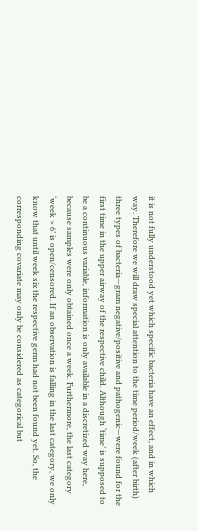it is not fully understood yet which specific bacteria have an effect, and in which way. Therefore we will draw special attention to the time period/week (after birth) three types of bacteria—gram negative/positive and pathogenic—were found for the first time in the upper airway of the respective child. Although ‘time’ is supposed to be a continuous variable, information is only available in a discretized way here, because samples were only obtained once a week. Furthermore, the last category ‘week > 6’ is open/censored. If an observation is falling in the last category, we only know that until week six the respective germ had not been found yet. So, the corresponding covariate may only be considered as categorical but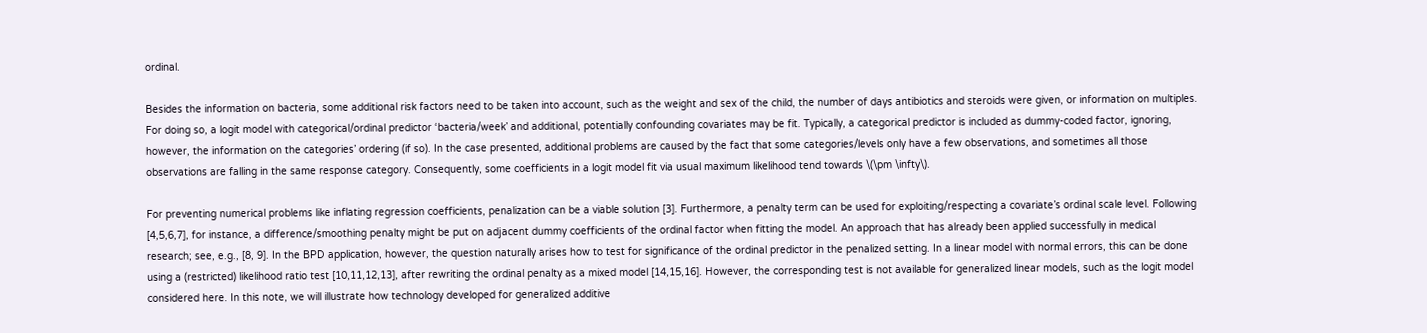ordinal.

Besides the information on bacteria, some additional risk factors need to be taken into account, such as the weight and sex of the child, the number of days antibiotics and steroids were given, or information on multiples. For doing so, a logit model with categorical/ordinal predictor ‘bacteria/week’ and additional, potentially confounding covariates may be fit. Typically, a categorical predictor is included as dummy-coded factor, ignoring, however, the information on the categories’ ordering (if so). In the case presented, additional problems are caused by the fact that some categories/levels only have a few observations, and sometimes all those observations are falling in the same response category. Consequently, some coefficients in a logit model fit via usual maximum likelihood tend towards \(\pm \infty\).

For preventing numerical problems like inflating regression coefficients, penalization can be a viable solution [3]. Furthermore, a penalty term can be used for exploiting/respecting a covariate’s ordinal scale level. Following [4,5,6,7], for instance, a difference/smoothing penalty might be put on adjacent dummy coefficients of the ordinal factor when fitting the model. An approach that has already been applied successfully in medical research; see, e.g., [8, 9]. In the BPD application, however, the question naturally arises how to test for significance of the ordinal predictor in the penalized setting. In a linear model with normal errors, this can be done using a (restricted) likelihood ratio test [10,11,12,13], after rewriting the ordinal penalty as a mixed model [14,15,16]. However, the corresponding test is not available for generalized linear models, such as the logit model considered here. In this note, we will illustrate how technology developed for generalized additive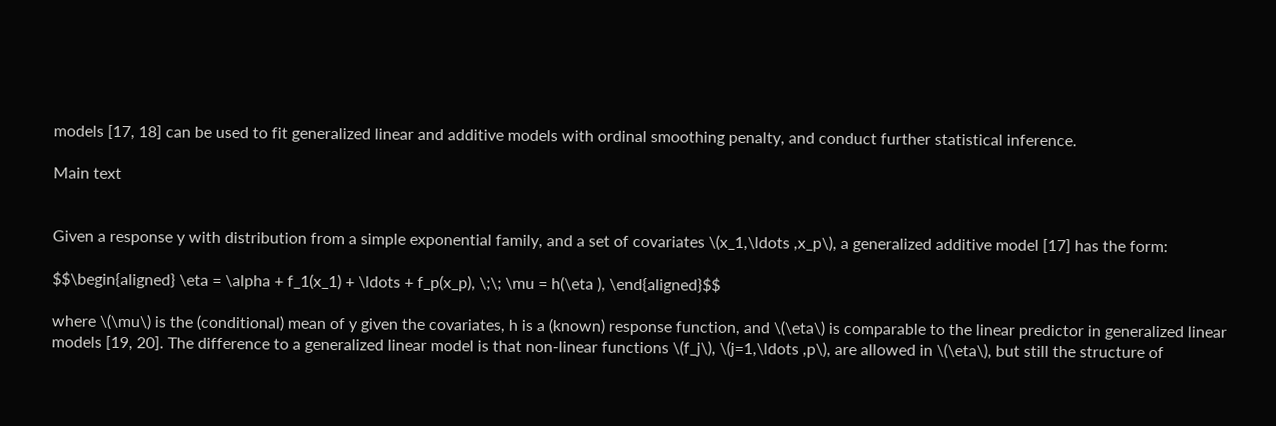models [17, 18] can be used to fit generalized linear and additive models with ordinal smoothing penalty, and conduct further statistical inference.

Main text


Given a response y with distribution from a simple exponential family, and a set of covariates \(x_1,\ldots ,x_p\), a generalized additive model [17] has the form:

$$\begin{aligned} \eta = \alpha + f_1(x_1) + \ldots + f_p(x_p), \;\; \mu = h(\eta ), \end{aligned}$$

where \(\mu\) is the (conditional) mean of y given the covariates, h is a (known) response function, and \(\eta\) is comparable to the linear predictor in generalized linear models [19, 20]. The difference to a generalized linear model is that non-linear functions \(f_j\), \(j=1,\ldots ,p\), are allowed in \(\eta\), but still the structure of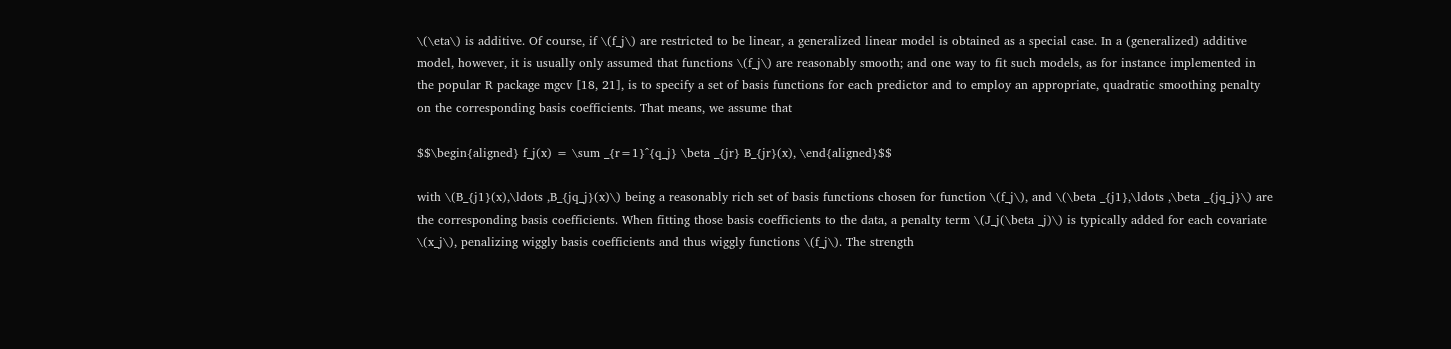\(\eta\) is additive. Of course, if \(f_j\) are restricted to be linear, a generalized linear model is obtained as a special case. In a (generalized) additive model, however, it is usually only assumed that functions \(f_j\) are reasonably smooth; and one way to fit such models, as for instance implemented in the popular R package mgcv [18, 21], is to specify a set of basis functions for each predictor and to employ an appropriate, quadratic smoothing penalty on the corresponding basis coefficients. That means, we assume that

$$\begin{aligned} f_j(x) = \sum _{r=1}^{q_j} \beta _{jr} B_{jr}(x), \end{aligned}$$

with \(B_{j1}(x),\ldots ,B_{jq_j}(x)\) being a reasonably rich set of basis functions chosen for function \(f_j\), and \(\beta _{j1},\ldots ,\beta _{jq_j}\) are the corresponding basis coefficients. When fitting those basis coefficients to the data, a penalty term \(J_j(\beta _j)\) is typically added for each covariate \(x_j\), penalizing wiggly basis coefficients and thus wiggly functions \(f_j\). The strength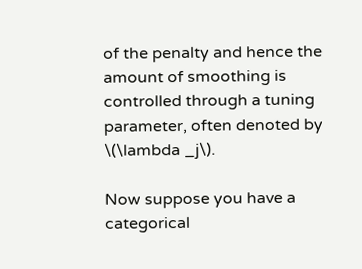of the penalty and hence the amount of smoothing is controlled through a tuning parameter, often denoted by \(\lambda _j\).

Now suppose you have a categorical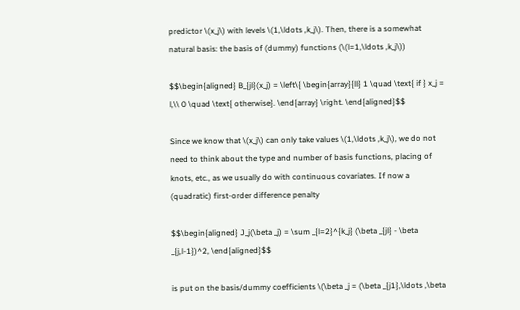predictor \(x_j\) with levels \(1,\ldots ,k_j\). Then, there is a somewhat natural basis: the basis of (dummy) functions (\(l=1,\ldots ,k_j\))

$$\begin{aligned} B_{jl}(x_j) = \left\{ \begin{array}{ll} 1 \quad \text{ if } x_j = l,\\ 0 \quad \text{ otherwise}. \end{array} \right. \end{aligned}$$

Since we know that \(x_j\) can only take values \(1,\ldots ,k_j\), we do not need to think about the type and number of basis functions, placing of knots, etc., as we usually do with continuous covariates. If now a (quadratic) first-order difference penalty

$$\begin{aligned} J_j(\beta _j) = \sum _{l=2}^{k_j} (\beta _{jl} - \beta _{j,l-1})^2, \end{aligned}$$

is put on the basis/dummy coefficients \(\beta _j = (\beta _{j1},\ldots ,\beta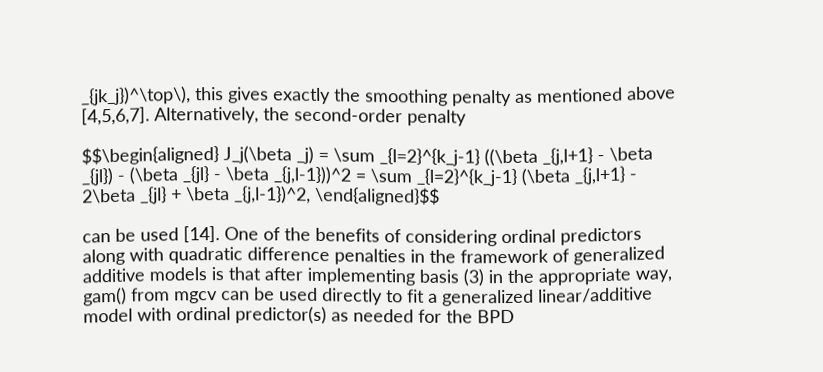_{jk_j})^\top\), this gives exactly the smoothing penalty as mentioned above [4,5,6,7]. Alternatively, the second-order penalty

$$\begin{aligned} J_j(\beta _j) = \sum _{l=2}^{k_j-1} ((\beta _{j,l+1} - \beta _{jl}) - (\beta _{jl} - \beta _{j,l-1}))^2 = \sum _{l=2}^{k_j-1} (\beta _{j,l+1} - 2\beta _{jl} + \beta _{j,l-1})^2, \end{aligned}$$

can be used [14]. One of the benefits of considering ordinal predictors along with quadratic difference penalties in the framework of generalized additive models is that after implementing basis (3) in the appropriate way, gam() from mgcv can be used directly to fit a generalized linear/additive model with ordinal predictor(s) as needed for the BPD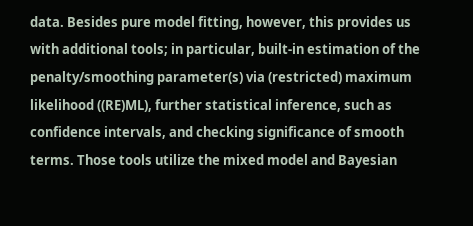data. Besides pure model fitting, however, this provides us with additional tools; in particular, built-in estimation of the penalty/smoothing parameter(s) via (restricted) maximum likelihood ((RE)ML), further statistical inference, such as confidence intervals, and checking significance of smooth terms. Those tools utilize the mixed model and Bayesian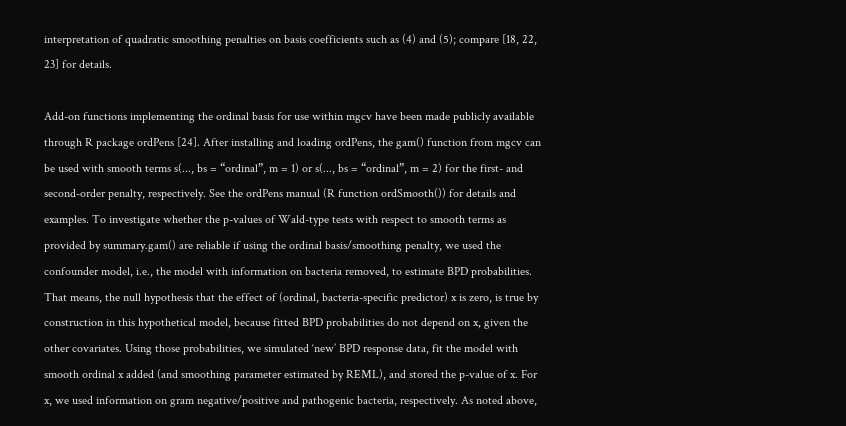interpretation of quadratic smoothing penalties on basis coefficients such as (4) and (5); compare [18, 22, 23] for details.

Add-on functions implementing the ordinal basis for use within mgcv have been made publicly available through R package ordPens [24]. After installing and loading ordPens, the gam() function from mgcv can be used with smooth terms s(..., bs = “ordinal”, m = 1) or s(..., bs = “ordinal”, m = 2) for the first- and second-order penalty, respectively. See the ordPens manual (R function ordSmooth()) for details and examples. To investigate whether the p-values of Wald-type tests with respect to smooth terms as provided by summary.gam() are reliable if using the ordinal basis/smoothing penalty, we used the confounder model, i.e., the model with information on bacteria removed, to estimate BPD probabilities. That means, the null hypothesis that the effect of (ordinal, bacteria-specific predictor) x is zero, is true by construction in this hypothetical model, because fitted BPD probabilities do not depend on x, given the other covariates. Using those probabilities, we simulated ‘new’ BPD response data, fit the model with smooth ordinal x added (and smoothing parameter estimated by REML), and stored the p-value of x. For x, we used information on gram negative/positive and pathogenic bacteria, respectively. As noted above,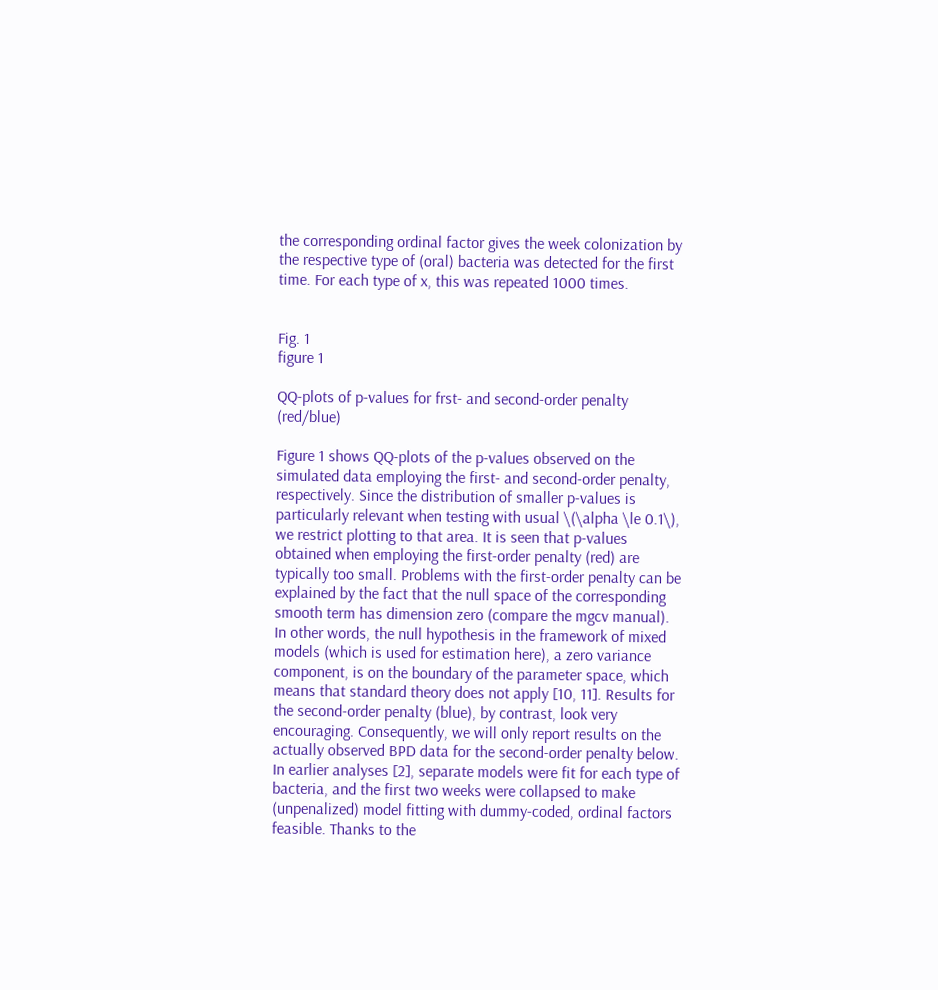the corresponding ordinal factor gives the week colonization by the respective type of (oral) bacteria was detected for the first time. For each type of x, this was repeated 1000 times.


Fig. 1
figure 1

QQ-plots of p-values for frst- and second-order penalty (red/blue)

Figure 1 shows QQ-plots of the p-values observed on the simulated data employing the first- and second-order penalty, respectively. Since the distribution of smaller p-values is particularly relevant when testing with usual \(\alpha \le 0.1\), we restrict plotting to that area. It is seen that p-values obtained when employing the first-order penalty (red) are typically too small. Problems with the first-order penalty can be explained by the fact that the null space of the corresponding smooth term has dimension zero (compare the mgcv manual). In other words, the null hypothesis in the framework of mixed models (which is used for estimation here), a zero variance component, is on the boundary of the parameter space, which means that standard theory does not apply [10, 11]. Results for the second-order penalty (blue), by contrast, look very encouraging. Consequently, we will only report results on the actually observed BPD data for the second-order penalty below. In earlier analyses [2], separate models were fit for each type of bacteria, and the first two weeks were collapsed to make (unpenalized) model fitting with dummy-coded, ordinal factors feasible. Thanks to the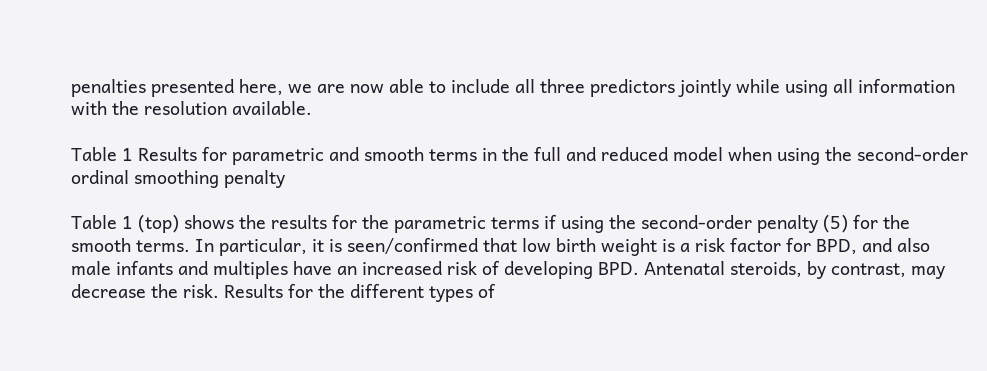penalties presented here, we are now able to include all three predictors jointly while using all information with the resolution available.

Table 1 Results for parametric and smooth terms in the full and reduced model when using the second-order ordinal smoothing penalty

Table 1 (top) shows the results for the parametric terms if using the second-order penalty (5) for the smooth terms. In particular, it is seen/confirmed that low birth weight is a risk factor for BPD, and also male infants and multiples have an increased risk of developing BPD. Antenatal steroids, by contrast, may decrease the risk. Results for the different types of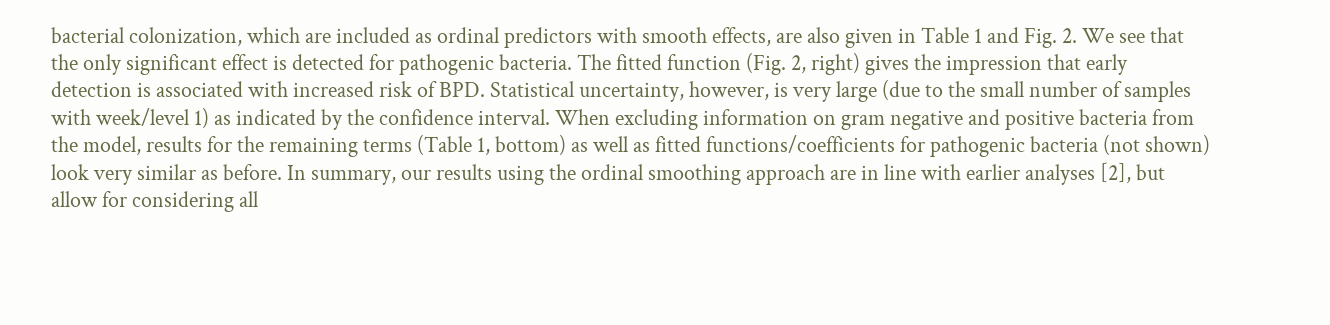bacterial colonization, which are included as ordinal predictors with smooth effects, are also given in Table 1 and Fig. 2. We see that the only significant effect is detected for pathogenic bacteria. The fitted function (Fig. 2, right) gives the impression that early detection is associated with increased risk of BPD. Statistical uncertainty, however, is very large (due to the small number of samples with week/level 1) as indicated by the confidence interval. When excluding information on gram negative and positive bacteria from the model, results for the remaining terms (Table 1, bottom) as well as fitted functions/coefficients for pathogenic bacteria (not shown) look very similar as before. In summary, our results using the ordinal smoothing approach are in line with earlier analyses [2], but allow for considering all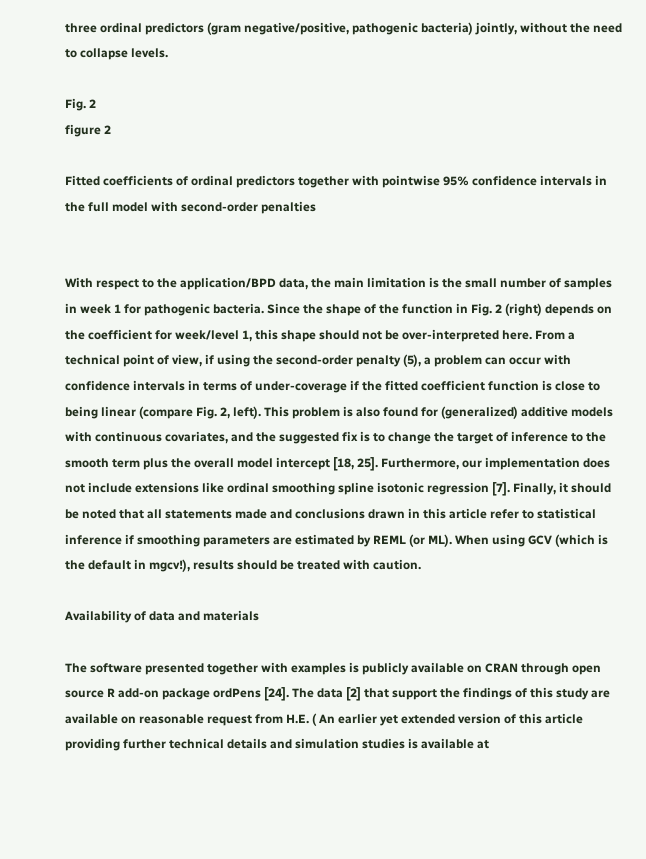three ordinal predictors (gram negative/positive, pathogenic bacteria) jointly, without the need to collapse levels.

Fig. 2
figure 2

Fitted coefficients of ordinal predictors together with pointwise 95% confidence intervals in the full model with second-order penalties


With respect to the application/BPD data, the main limitation is the small number of samples in week 1 for pathogenic bacteria. Since the shape of the function in Fig. 2 (right) depends on the coefficient for week/level 1, this shape should not be over-interpreted here. From a technical point of view, if using the second-order penalty (5), a problem can occur with confidence intervals in terms of under-coverage if the fitted coefficient function is close to being linear (compare Fig. 2, left). This problem is also found for (generalized) additive models with continuous covariates, and the suggested fix is to change the target of inference to the smooth term plus the overall model intercept [18, 25]. Furthermore, our implementation does not include extensions like ordinal smoothing spline isotonic regression [7]. Finally, it should be noted that all statements made and conclusions drawn in this article refer to statistical inference if smoothing parameters are estimated by REML (or ML). When using GCV (which is the default in mgcv!), results should be treated with caution.

Availability of data and materials

The software presented together with examples is publicly available on CRAN through open source R add-on package ordPens [24]. The data [2] that support the findings of this study are available on reasonable request from H.E. ( An earlier yet extended version of this article providing further technical details and simulation studies is available at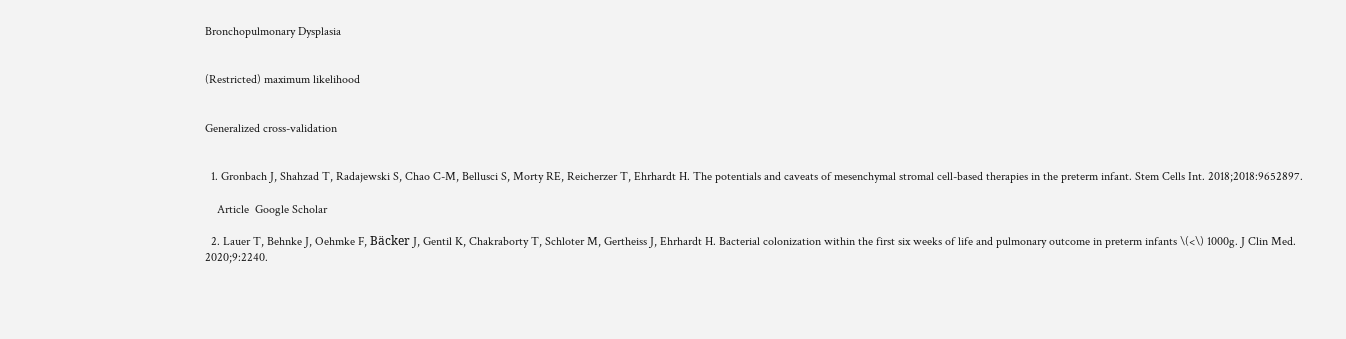Bronchopulmonary Dysplasia


(Restricted) maximum likelihood


Generalized cross-validation


  1. Gronbach J, Shahzad T, Radajewski S, Chao C-M, Bellusci S, Morty RE, Reicherzer T, Ehrhardt H. The potentials and caveats of mesenchymal stromal cell-based therapies in the preterm infant. Stem Cells Int. 2018;2018:9652897.

    Article  Google Scholar

  2. Lauer T, Behnke J, Oehmke F, Bäcker J, Gentil K, Chakraborty T, Schloter M, Gertheiss J, Ehrhardt H. Bacterial colonization within the first six weeks of life and pulmonary outcome in preterm infants \(<\) 1000g. J Clin Med. 2020;9:2240.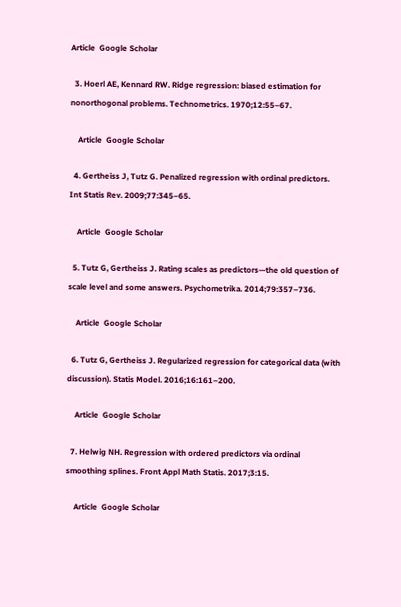Article  Google Scholar

  3. Hoerl AE, Kennard RW. Ridge regression: biased estimation for nonorthogonal problems. Technometrics. 1970;12:55–67.

    Article  Google Scholar

  4. Gertheiss J, Tutz G. Penalized regression with ordinal predictors. Int Statis Rev. 2009;77:345–65.

    Article  Google Scholar

  5. Tutz G, Gertheiss J. Rating scales as predictors—the old question of scale level and some answers. Psychometrika. 2014;79:357–736.

    Article  Google Scholar

  6. Tutz G, Gertheiss J. Regularized regression for categorical data (with discussion). Statis Model. 2016;16:161–200.

    Article  Google Scholar

  7. Helwig NH. Regression with ordered predictors via ordinal smoothing splines. Front Appl Math Statis. 2017;3:15.

    Article  Google Scholar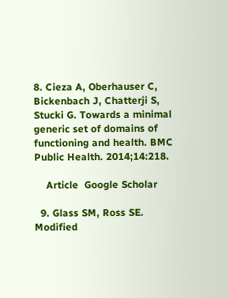8. Cieza A, Oberhauser C, Bickenbach J, Chatterji S, Stucki G. Towards a minimal generic set of domains of functioning and health. BMC Public Health. 2014;14:218.

    Article  Google Scholar

  9. Glass SM, Ross SE. Modified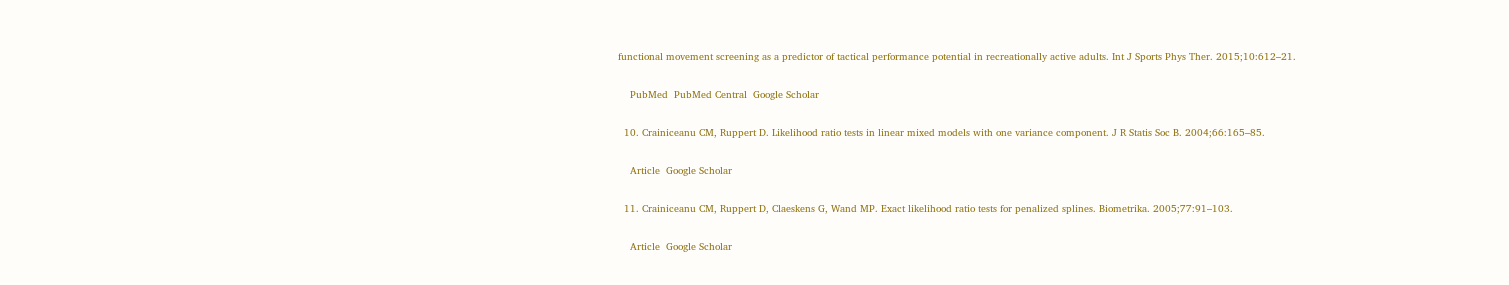functional movement screening as a predictor of tactical performance potential in recreationally active adults. Int J Sports Phys Ther. 2015;10:612–21.

    PubMed  PubMed Central  Google Scholar

  10. Crainiceanu CM, Ruppert D. Likelihood ratio tests in linear mixed models with one variance component. J R Statis Soc B. 2004;66:165–85.

    Article  Google Scholar

  11. Crainiceanu CM, Ruppert D, Claeskens G, Wand MP. Exact likelihood ratio tests for penalized splines. Biometrika. 2005;77:91–103.

    Article  Google Scholar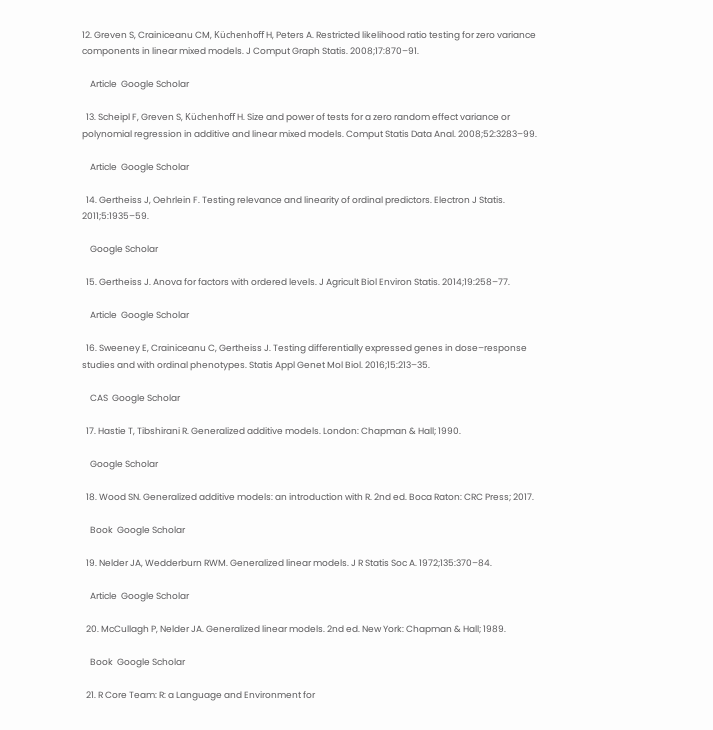12. Greven S, Crainiceanu CM, Küchenhoff H, Peters A. Restricted likelihood ratio testing for zero variance components in linear mixed models. J Comput Graph Statis. 2008;17:870–91.

    Article  Google Scholar

  13. Scheipl F, Greven S, Küchenhoff H. Size and power of tests for a zero random effect variance or polynomial regression in additive and linear mixed models. Comput Statis Data Anal. 2008;52:3283–99.

    Article  Google Scholar

  14. Gertheiss J, Oehrlein F. Testing relevance and linearity of ordinal predictors. Electron J Statis. 2011;5:1935–59.

    Google Scholar

  15. Gertheiss J. Anova for factors with ordered levels. J Agricult Biol Environ Statis. 2014;19:258–77.

    Article  Google Scholar

  16. Sweeney E, Crainiceanu C, Gertheiss J. Testing differentially expressed genes in dose–response studies and with ordinal phenotypes. Statis Appl Genet Mol Biol. 2016;15:213–35.

    CAS  Google Scholar

  17. Hastie T, Tibshirani R. Generalized additive models. London: Chapman & Hall; 1990.

    Google Scholar

  18. Wood SN. Generalized additive models: an introduction with R. 2nd ed. Boca Raton: CRC Press; 2017.

    Book  Google Scholar

  19. Nelder JA, Wedderburn RWM. Generalized linear models. J R Statis Soc A. 1972;135:370–84.

    Article  Google Scholar

  20. McCullagh P, Nelder JA. Generalized linear models. 2nd ed. New York: Chapman & Hall; 1989.

    Book  Google Scholar

  21. R Core Team: R: a Language and Environment for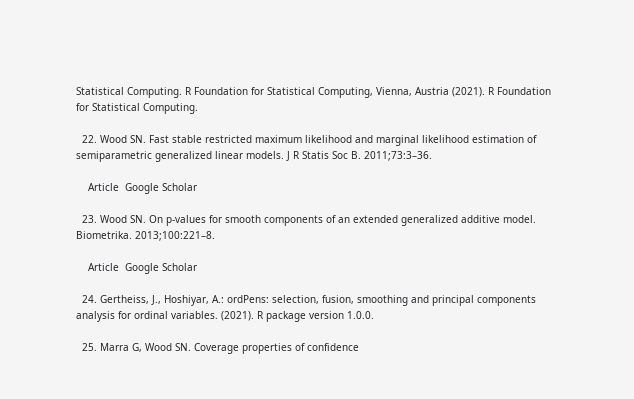Statistical Computing. R Foundation for Statistical Computing, Vienna, Austria (2021). R Foundation for Statistical Computing.

  22. Wood SN. Fast stable restricted maximum likelihood and marginal likelihood estimation of semiparametric generalized linear models. J R Statis Soc B. 2011;73:3–36.

    Article  Google Scholar

  23. Wood SN. On p-values for smooth components of an extended generalized additive model. Biometrika. 2013;100:221–8.

    Article  Google Scholar

  24. Gertheiss, J., Hoshiyar, A.: ordPens: selection, fusion, smoothing and principal components analysis for ordinal variables. (2021). R package version 1.0.0.

  25. Marra G, Wood SN. Coverage properties of confidence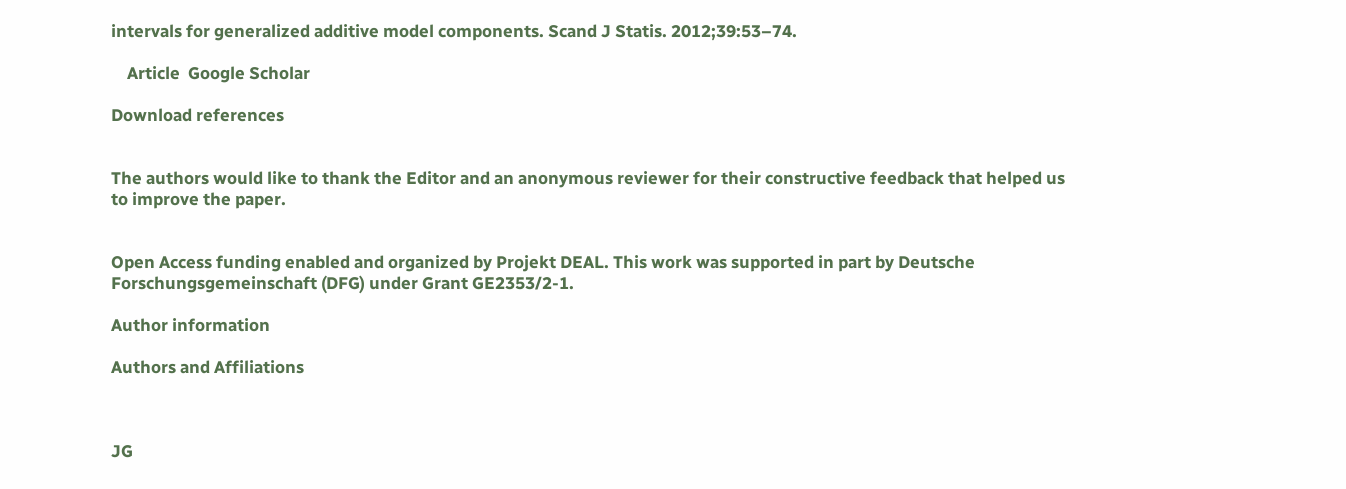intervals for generalized additive model components. Scand J Statis. 2012;39:53–74.

    Article  Google Scholar

Download references


The authors would like to thank the Editor and an anonymous reviewer for their constructive feedback that helped us to improve the paper.


Open Access funding enabled and organized by Projekt DEAL. This work was supported in part by Deutsche Forschungsgemeinschaft (DFG) under Grant GE2353/2-1.

Author information

Authors and Affiliations



JG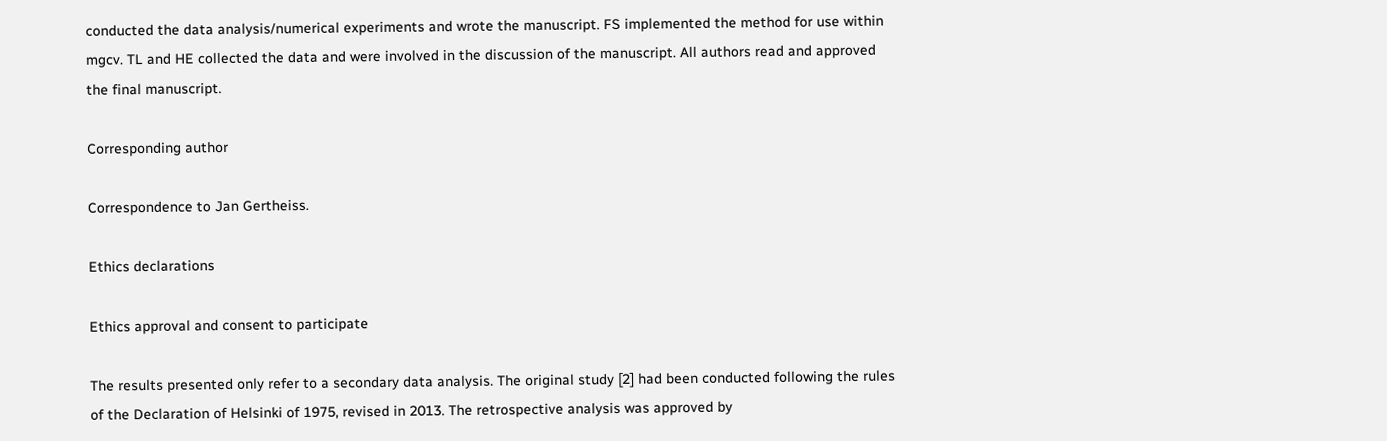conducted the data analysis/numerical experiments and wrote the manuscript. FS implemented the method for use within mgcv. TL and HE collected the data and were involved in the discussion of the manuscript. All authors read and approved the final manuscript.

Corresponding author

Correspondence to Jan Gertheiss.

Ethics declarations

Ethics approval and consent to participate

The results presented only refer to a secondary data analysis. The original study [2] had been conducted following the rules of the Declaration of Helsinki of 1975, revised in 2013. The retrospective analysis was approved by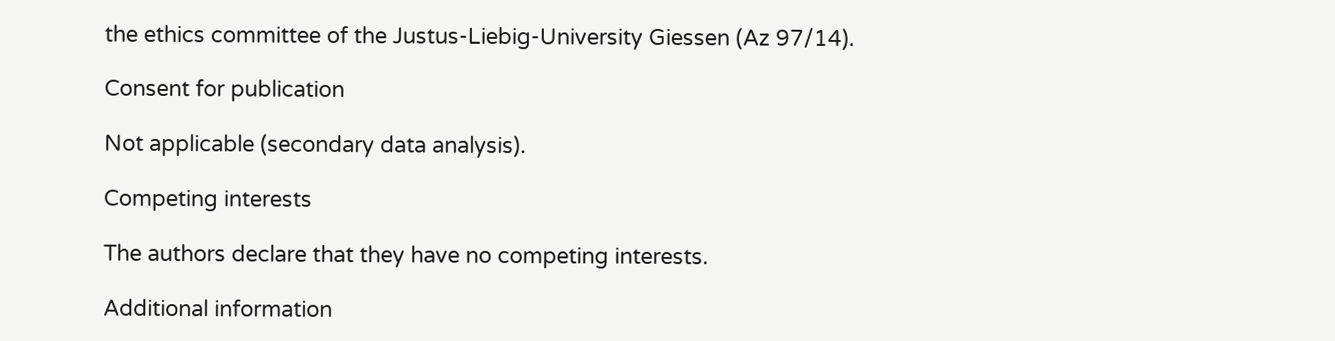the ethics committee of the Justus-Liebig-University Giessen (Az 97/14).

Consent for publication

Not applicable (secondary data analysis).

Competing interests

The authors declare that they have no competing interests.

Additional information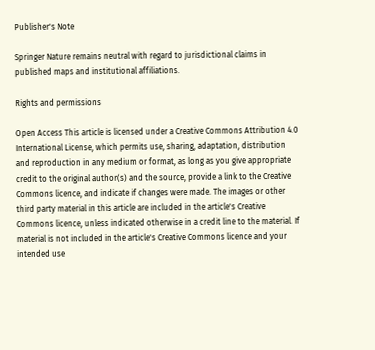Publisher's Note

Springer Nature remains neutral with regard to jurisdictional claims in published maps and institutional affiliations.

Rights and permissions

Open Access This article is licensed under a Creative Commons Attribution 4.0 International License, which permits use, sharing, adaptation, distribution and reproduction in any medium or format, as long as you give appropriate credit to the original author(s) and the source, provide a link to the Creative Commons licence, and indicate if changes were made. The images or other third party material in this article are included in the article's Creative Commons licence, unless indicated otherwise in a credit line to the material. If material is not included in the article's Creative Commons licence and your intended use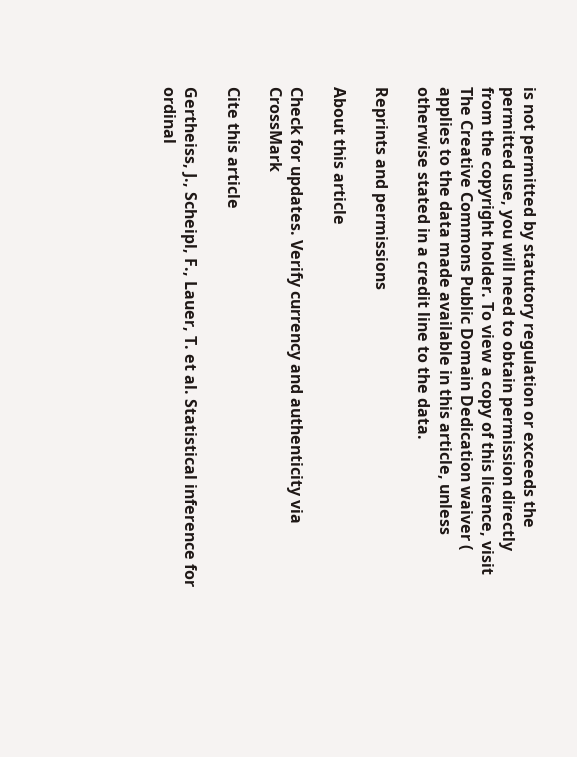is not permitted by statutory regulation or exceeds the permitted use, you will need to obtain permission directly from the copyright holder. To view a copy of this licence, visit The Creative Commons Public Domain Dedication waiver ( applies to the data made available in this article, unless otherwise stated in a credit line to the data.

Reprints and permissions

About this article

Check for updates. Verify currency and authenticity via CrossMark

Cite this article

Gertheiss, J., Scheipl, F., Lauer, T. et al. Statistical inference for ordinal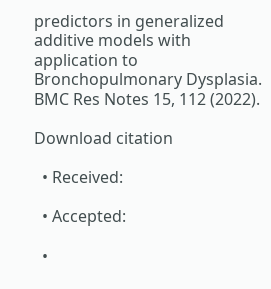predictors in generalized additive models with application to Bronchopulmonary Dysplasia. BMC Res Notes 15, 112 (2022).

Download citation

  • Received:

  • Accepted:

  •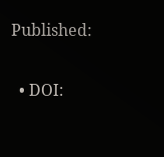Published:

  • DOI: